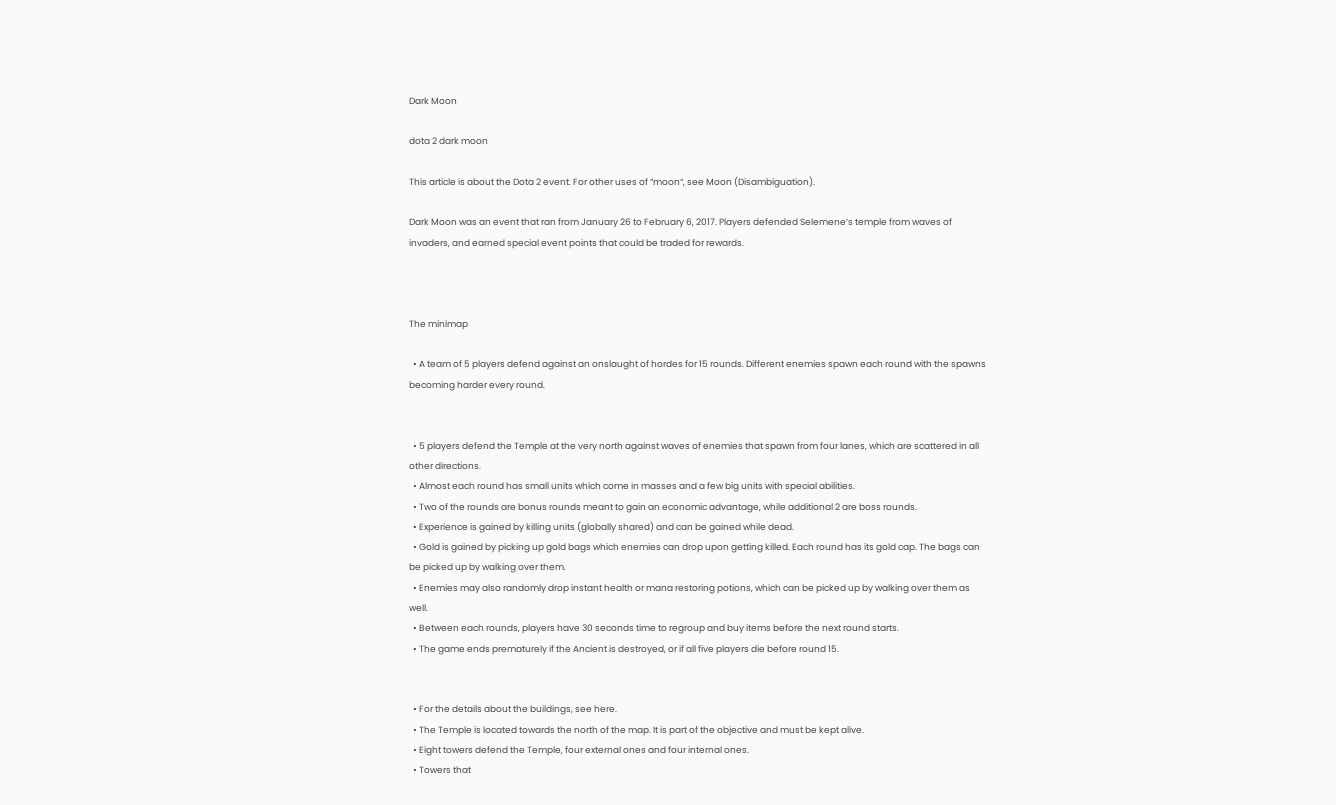Dark Moon

dota 2 dark moon

This article is about the Dota 2 event. For other uses of “moon“, see Moon (Disambiguation).

Dark Moon was an event that ran from January 26 to February 6, 2017. Players defended Selemene’s temple from waves of invaders, and earned special event points that could be traded for rewards.



The minimap

  • A team of 5 players defend against an onslaught of hordes for 15 rounds. Different enemies spawn each round with the spawns becoming harder every round.


  • 5 players defend the Temple at the very north against waves of enemies that spawn from four lanes, which are scattered in all other directions.
  • Almost each round has small units which come in masses and a few big units with special abilities.
  • Two of the rounds are bonus rounds meant to gain an economic advantage, while additional 2 are boss rounds.
  • Experience is gained by killing units (globally shared) and can be gained while dead.
  • Gold is gained by picking up gold bags which enemies can drop upon getting killed. Each round has its gold cap. The bags can be picked up by walking over them.
  • Enemies may also randomly drop instant health or mana restoring potions, which can be picked up by walking over them as well.
  • Between each rounds, players have 30 seconds time to regroup and buy items before the next round starts.
  • The game ends prematurely if the Ancient is destroyed, or if all five players die before round 15.


  • For the details about the buildings, see here.
  • The Temple is located towards the north of the map. It is part of the objective and must be kept alive.
  • Eight towers defend the Temple, four external ones and four internal ones.
  • Towers that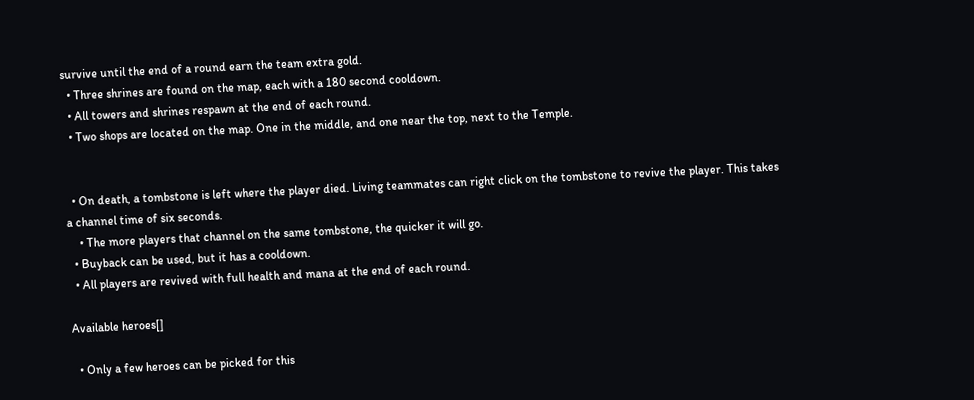survive until the end of a round earn the team extra gold.
  • Three shrines are found on the map, each with a 180 second cooldown.
  • All towers and shrines respawn at the end of each round.
  • Two shops are located on the map. One in the middle, and one near the top, next to the Temple.


  • On death, a tombstone is left where the player died. Living teammates can right click on the tombstone to revive the player. This takes a channel time of six seconds.
    • The more players that channel on the same tombstone, the quicker it will go.
  • Buyback can be used, but it has a cooldown.
  • All players are revived with full health and mana at the end of each round.

Available heroes[]

  • Only a few heroes can be picked for this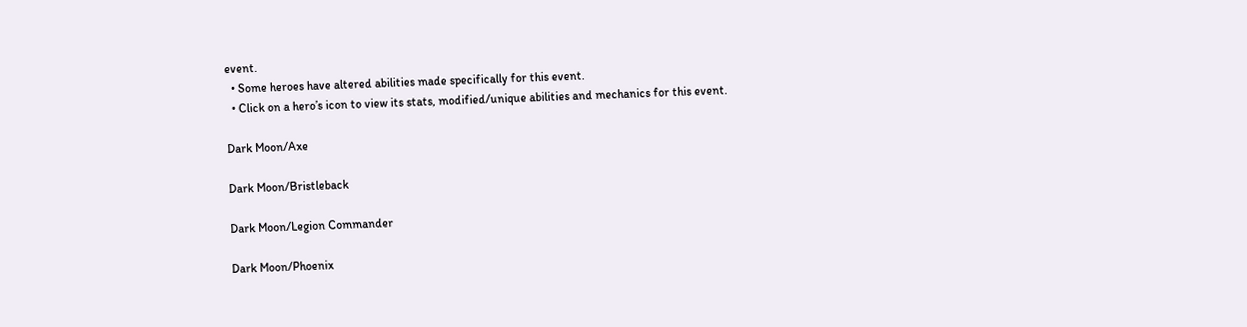event.
  • Some heroes have altered abilities made specifically for this event.
  • Click on a hero’s icon to view its stats, modified/unique abilities and mechanics for this event.

Dark Moon/Axe

Dark Moon/Bristleback

Dark Moon/Legion Commander

Dark Moon/Phoenix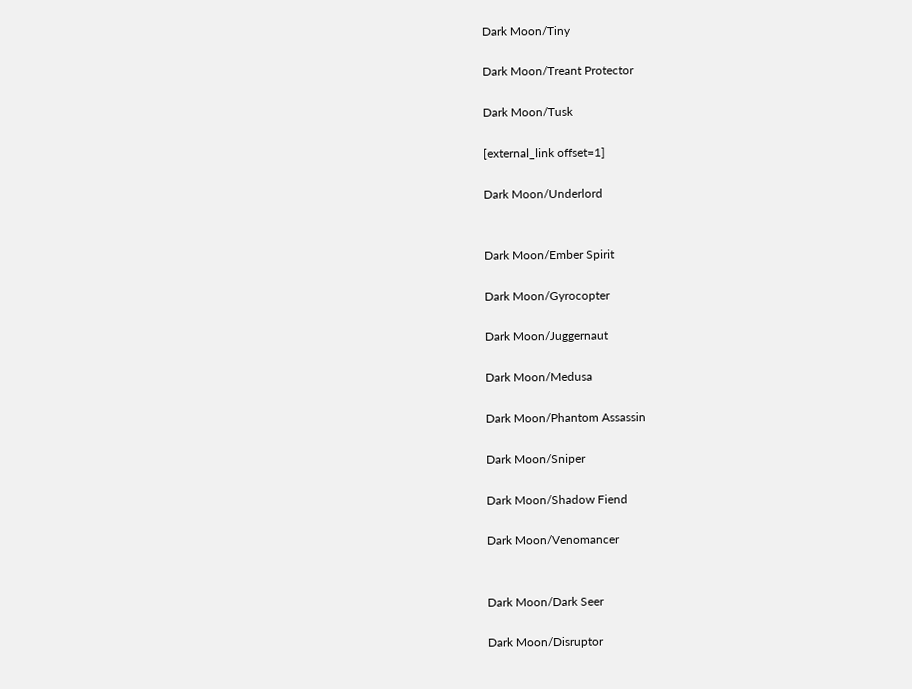Dark Moon/Tiny

Dark Moon/Treant Protector

Dark Moon/Tusk

[external_link offset=1]

Dark Moon/Underlord


Dark Moon/Ember Spirit

Dark Moon/Gyrocopter

Dark Moon/Juggernaut

Dark Moon/Medusa

Dark Moon/Phantom Assassin

Dark Moon/Sniper

Dark Moon/Shadow Fiend

Dark Moon/Venomancer


Dark Moon/Dark Seer

Dark Moon/Disruptor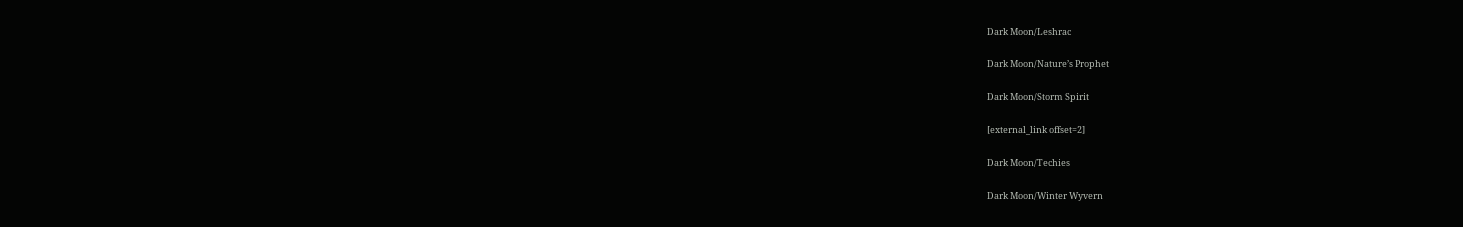Dark Moon/Leshrac

Dark Moon/Nature’s Prophet

Dark Moon/Storm Spirit

[external_link offset=2]

Dark Moon/Techies

Dark Moon/Winter Wyvern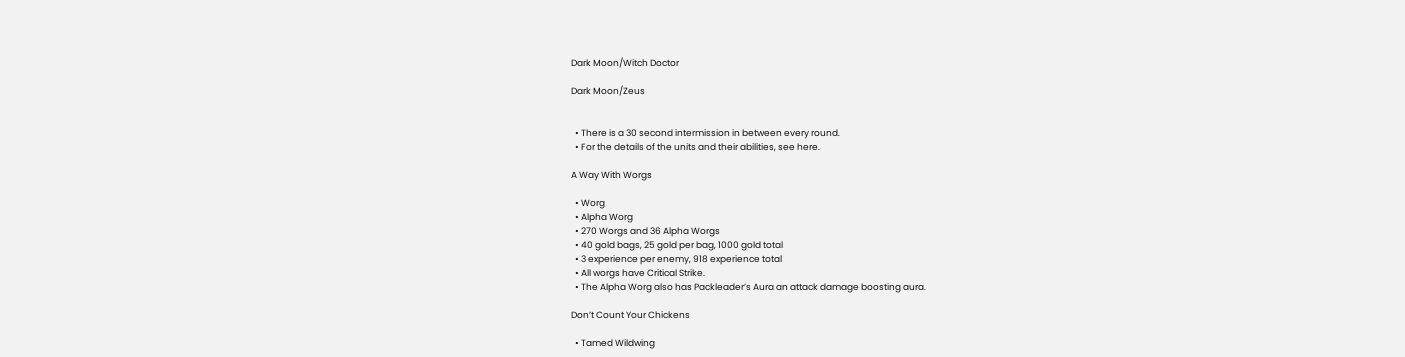Dark Moon/Witch Doctor

Dark Moon/Zeus


  • There is a 30 second intermission in between every round.
  • For the details of the units and their abilities, see here.

A Way With Worgs

  • Worg
  • Alpha Worg
  • 270 Worgs and 36 Alpha Worgs
  • 40 gold bags, 25 gold per bag, 1000 gold total
  • 3 experience per enemy, 918 experience total
  • All worgs have Critical Strike.
  • The Alpha Worg also has Packleader’s Aura an attack damage boosting aura.

Don’t Count Your Chickens

  • Tamed Wildwing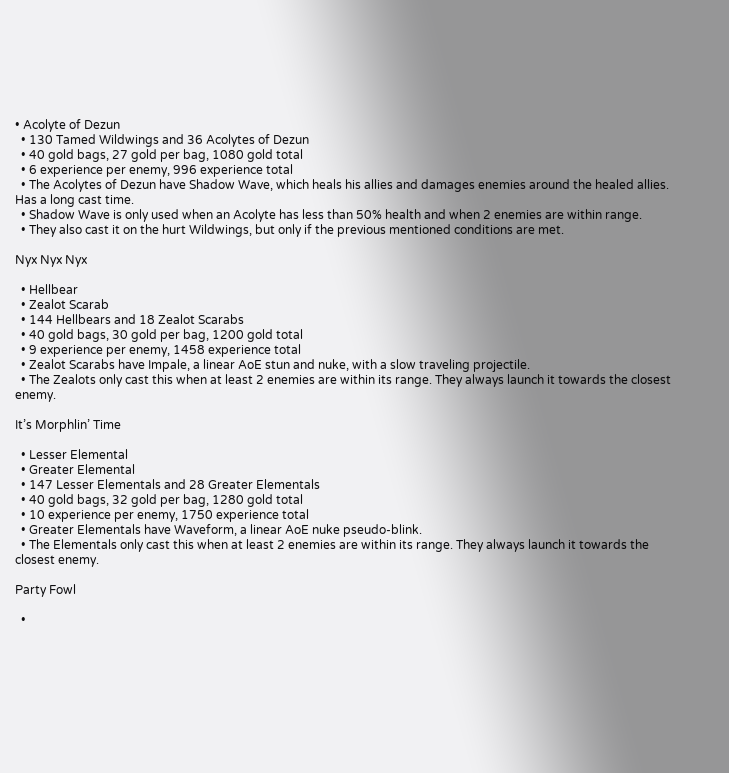• Acolyte of Dezun
  • 130 Tamed Wildwings and 36 Acolytes of Dezun
  • 40 gold bags, 27 gold per bag, 1080 gold total
  • 6 experience per enemy, 996 experience total
  • The Acolytes of Dezun have Shadow Wave, which heals his allies and damages enemies around the healed allies. Has a long cast time.
  • Shadow Wave is only used when an Acolyte has less than 50% health and when 2 enemies are within range.
  • They also cast it on the hurt Wildwings, but only if the previous mentioned conditions are met.

Nyx Nyx Nyx

  • Hellbear
  • Zealot Scarab
  • 144 Hellbears and 18 Zealot Scarabs
  • 40 gold bags, 30 gold per bag, 1200 gold total
  • 9 experience per enemy, 1458 experience total
  • Zealot Scarabs have Impale, a linear AoE stun and nuke, with a slow traveling projectile.
  • The Zealots only cast this when at least 2 enemies are within its range. They always launch it towards the closest enemy.

It’s Morphlin’ Time

  • Lesser Elemental
  • Greater Elemental
  • 147 Lesser Elementals and 28 Greater Elementals
  • 40 gold bags, 32 gold per bag, 1280 gold total
  • 10 experience per enemy, 1750 experience total
  • Greater Elementals have Waveform, a linear AoE nuke pseudo-blink.
  • The Elementals only cast this when at least 2 enemies are within its range. They always launch it towards the closest enemy.

Party Fowl

  •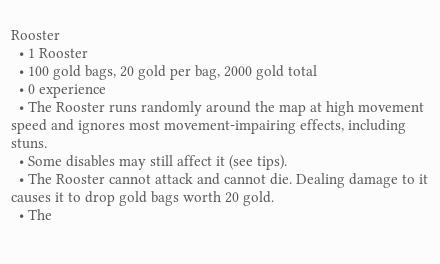Rooster
  • 1 Rooster
  • 100 gold bags, 20 gold per bag, 2000 gold total
  • 0 experience
  • The Rooster runs randomly around the map at high movement speed and ignores most movement-impairing effects, including stuns.
  • Some disables may still affect it (see tips).
  • The Rooster cannot attack and cannot die. Dealing damage to it causes it to drop gold bags worth 20 gold.
  • The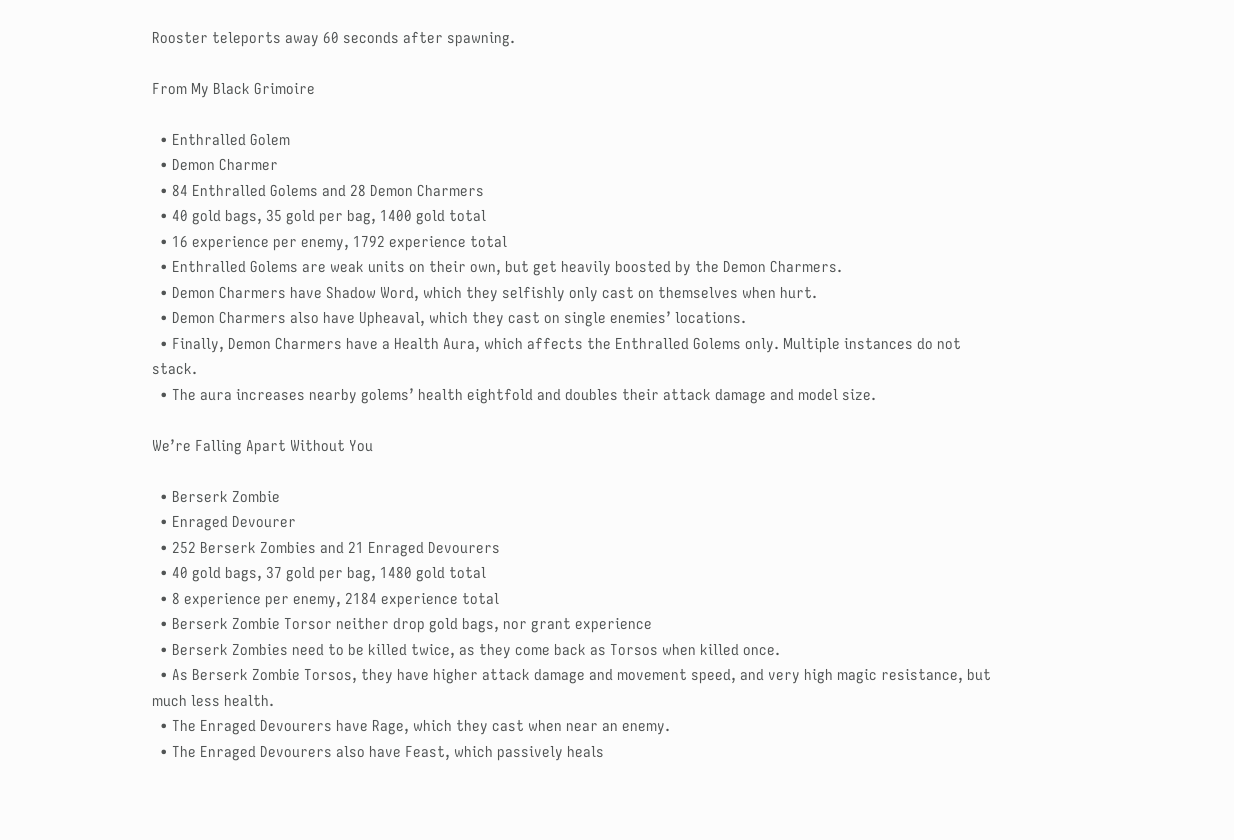Rooster teleports away 60 seconds after spawning.

From My Black Grimoire

  • Enthralled Golem
  • Demon Charmer
  • 84 Enthralled Golems and 28 Demon Charmers
  • 40 gold bags, 35 gold per bag, 1400 gold total
  • 16 experience per enemy, 1792 experience total
  • Enthralled Golems are weak units on their own, but get heavily boosted by the Demon Charmers.
  • Demon Charmers have Shadow Word, which they selfishly only cast on themselves when hurt.
  • Demon Charmers also have Upheaval, which they cast on single enemies’ locations.
  • Finally, Demon Charmers have a Health Aura, which affects the Enthralled Golems only. Multiple instances do not stack.
  • The aura increases nearby golems’ health eightfold and doubles their attack damage and model size.

We’re Falling Apart Without You

  • Berserk Zombie
  • Enraged Devourer
  • 252 Berserk Zombies and 21 Enraged Devourers
  • 40 gold bags, 37 gold per bag, 1480 gold total
  • 8 experience per enemy, 2184 experience total
  • Berserk Zombie Torsor neither drop gold bags, nor grant experience
  • Berserk Zombies need to be killed twice, as they come back as Torsos when killed once.
  • As Berserk Zombie Torsos, they have higher attack damage and movement speed, and very high magic resistance, but much less health.
  • The Enraged Devourers have Rage, which they cast when near an enemy.
  • The Enraged Devourers also have Feast, which passively heals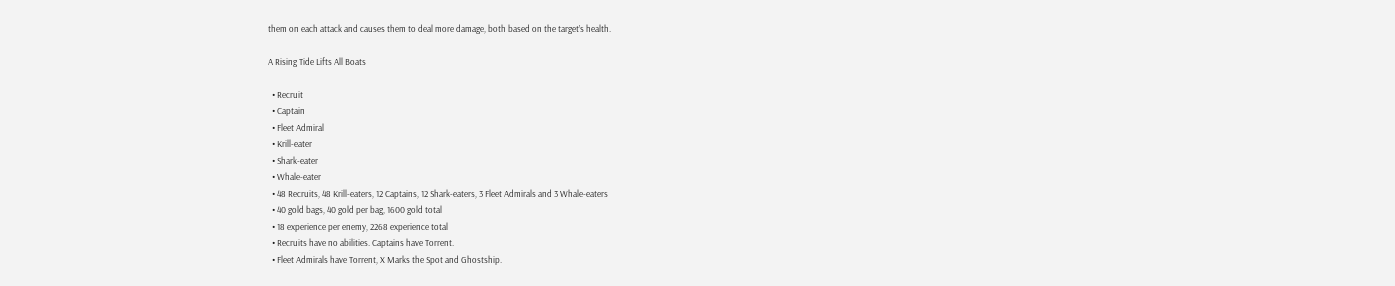them on each attack and causes them to deal more damage, both based on the target’s health.

A Rising Tide Lifts All Boats

  • Recruit
  • Captain
  • Fleet Admiral
  • Krill-eater
  • Shark-eater
  • Whale-eater
  • 48 Recruits, 48 Krill-eaters, 12 Captains, 12 Shark-eaters, 3 Fleet Admirals and 3 Whale-eaters
  • 40 gold bags, 40 gold per bag, 1600 gold total
  • 18 experience per enemy, 2268 experience total
  • Recruits have no abilities. Captains have Torrent.
  • Fleet Admirals have Torrent, X Marks the Spot and Ghostship.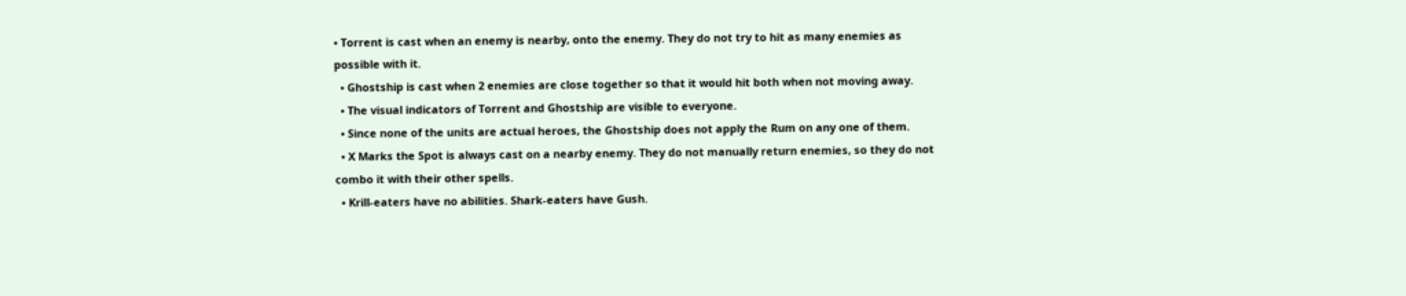• Torrent is cast when an enemy is nearby, onto the enemy. They do not try to hit as many enemies as possible with it.
  • Ghostship is cast when 2 enemies are close together so that it would hit both when not moving away.
  • The visual indicators of Torrent and Ghostship are visible to everyone.
  • Since none of the units are actual heroes, the Ghostship does not apply the Rum on any one of them.
  • X Marks the Spot is always cast on a nearby enemy. They do not manually return enemies, so they do not combo it with their other spells.
  • Krill-eaters have no abilities. Shark-eaters have Gush.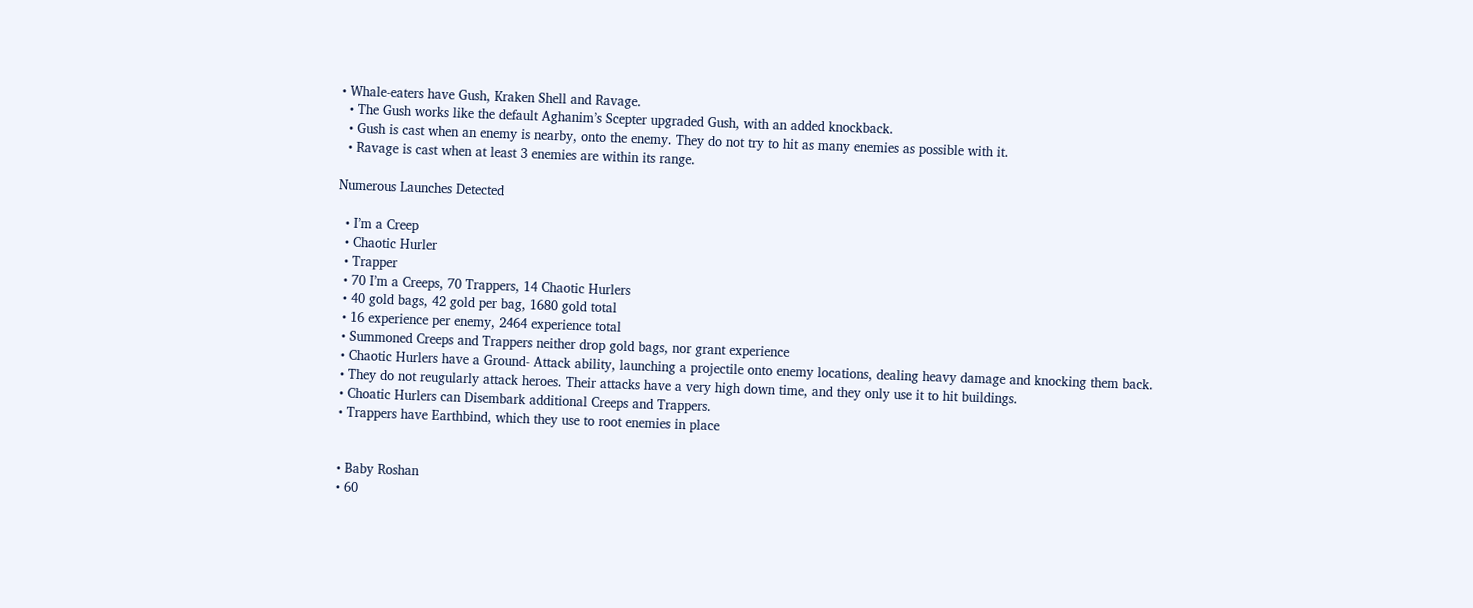• Whale-eaters have Gush, Kraken Shell and Ravage.
  • The Gush works like the default Aghanim’s Scepter upgraded Gush, with an added knockback.
  • Gush is cast when an enemy is nearby, onto the enemy. They do not try to hit as many enemies as possible with it.
  • Ravage is cast when at least 3 enemies are within its range.

Numerous Launches Detected

  • I’m a Creep
  • Chaotic Hurler
  • Trapper
  • 70 I’m a Creeps, 70 Trappers, 14 Chaotic Hurlers
  • 40 gold bags, 42 gold per bag, 1680 gold total
  • 16 experience per enemy, 2464 experience total
  • Summoned Creeps and Trappers neither drop gold bags, nor grant experience
  • Chaotic Hurlers have a Ground- Attack ability, launching a projectile onto enemy locations, dealing heavy damage and knocking them back.
  • They do not reugularly attack heroes. Their attacks have a very high down time, and they only use it to hit buildings.
  • Choatic Hurlers can Disembark additional Creeps and Trappers.
  • Trappers have Earthbind, which they use to root enemies in place


  • Baby Roshan
  • 60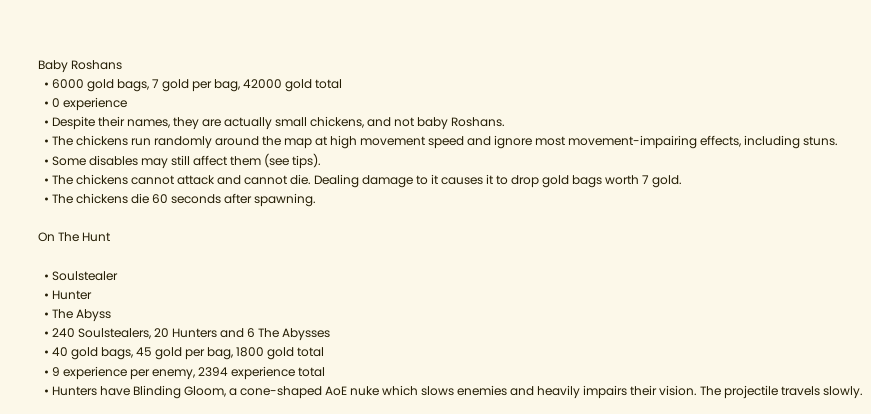Baby Roshans
  • 6000 gold bags, 7 gold per bag, 42000 gold total
  • 0 experience
  • Despite their names, they are actually small chickens, and not baby Roshans.
  • The chickens run randomly around the map at high movement speed and ignore most movement-impairing effects, including stuns.
  • Some disables may still affect them (see tips).
  • The chickens cannot attack and cannot die. Dealing damage to it causes it to drop gold bags worth 7 gold.
  • The chickens die 60 seconds after spawning.

On The Hunt

  • Soulstealer
  • Hunter
  • The Abyss
  • 240 Soulstealers, 20 Hunters and 6 The Abysses
  • 40 gold bags, 45 gold per bag, 1800 gold total
  • 9 experience per enemy, 2394 experience total
  • Hunters have Blinding Gloom, a cone-shaped AoE nuke which slows enemies and heavily impairs their vision. The projectile travels slowly.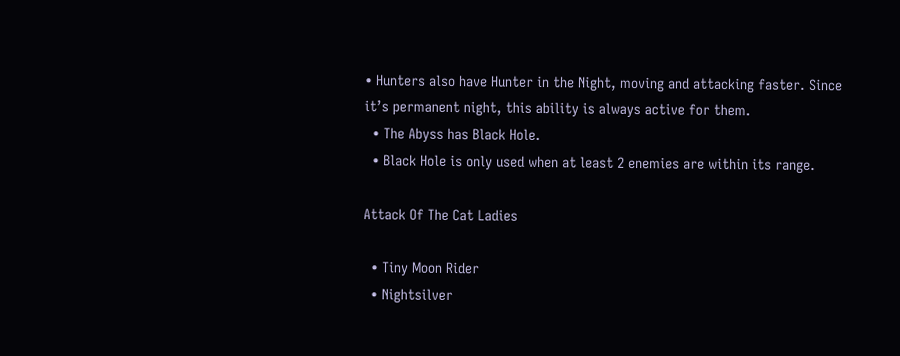• Hunters also have Hunter in the Night, moving and attacking faster. Since it’s permanent night, this ability is always active for them.
  • The Abyss has Black Hole.
  • Black Hole is only used when at least 2 enemies are within its range.

Attack Of The Cat Ladies

  • Tiny Moon Rider
  • Nightsilver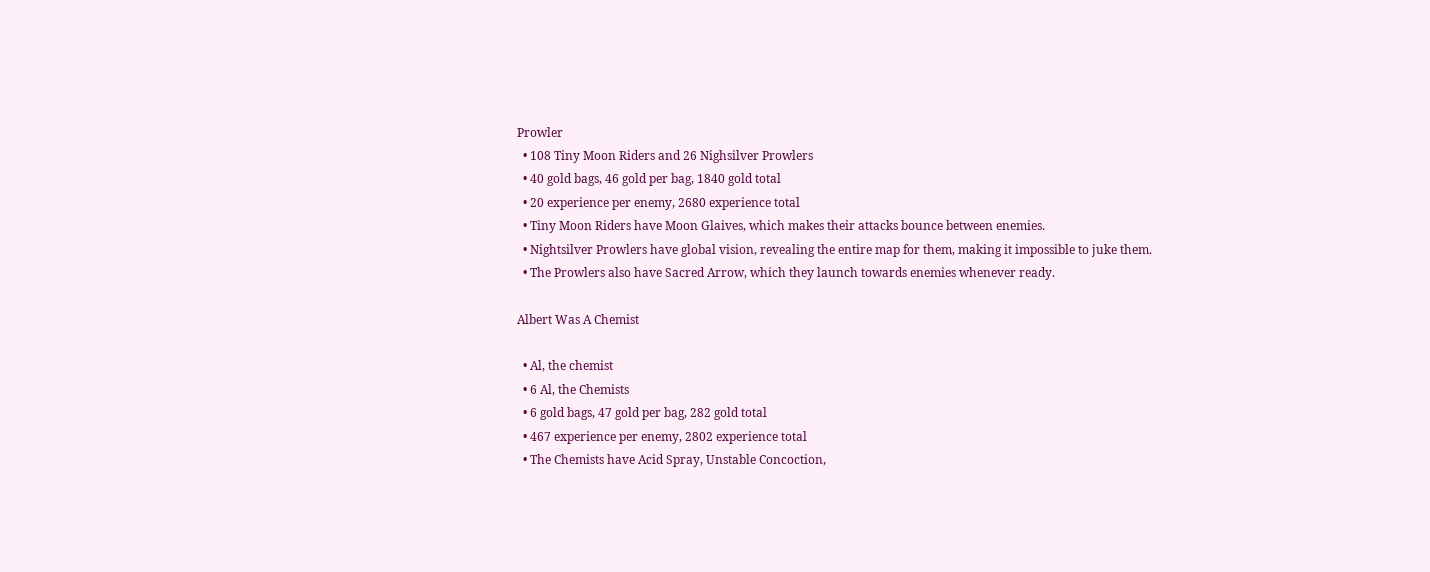Prowler
  • 108 Tiny Moon Riders and 26 Nighsilver Prowlers
  • 40 gold bags, 46 gold per bag, 1840 gold total
  • 20 experience per enemy, 2680 experience total
  • Tiny Moon Riders have Moon Glaives, which makes their attacks bounce between enemies.
  • Nightsilver Prowlers have global vision, revealing the entire map for them, making it impossible to juke them.
  • The Prowlers also have Sacred Arrow, which they launch towards enemies whenever ready.

Albert Was A Chemist

  • Al, the chemist
  • 6 Al, the Chemists
  • 6 gold bags, 47 gold per bag, 282 gold total
  • 467 experience per enemy, 2802 experience total
  • The Chemists have Acid Spray, Unstable Concoction,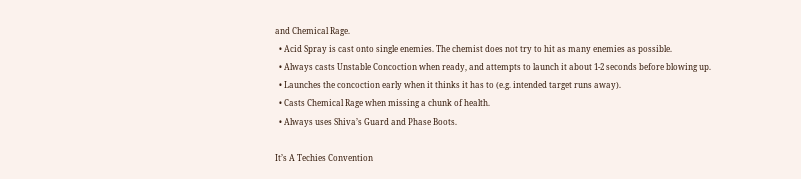and Chemical Rage.
  • Acid Spray is cast onto single enemies. The chemist does not try to hit as many enemies as possible.
  • Always casts Unstable Concoction when ready, and attempts to launch it about 1-2 seconds before blowing up.
  • Launches the concoction early when it thinks it has to (e.g. intended target runs away).
  • Casts Chemical Rage when missing a chunk of health.
  • Always uses Shiva’s Guard and Phase Boots.

It’s A Techies Convention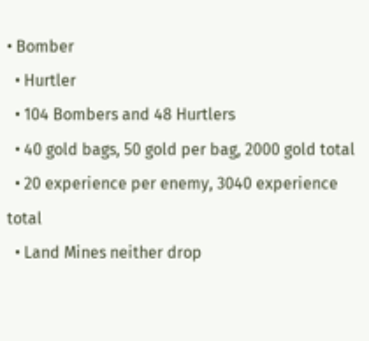• Bomber
  • Hurtler
  • 104 Bombers and 48 Hurtlers
  • 40 gold bags, 50 gold per bag, 2000 gold total
  • 20 experience per enemy, 3040 experience total
  • Land Mines neither drop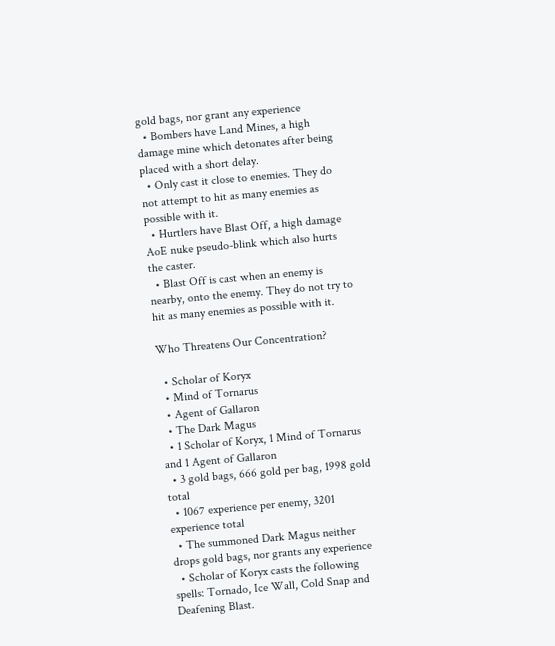gold bags, nor grant any experience
  • Bombers have Land Mines, a high damage mine which detonates after being placed with a short delay.
  • Only cast it close to enemies. They do not attempt to hit as many enemies as possible with it.
  • Hurtlers have Blast Off, a high damage AoE nuke pseudo-blink which also hurts the caster.
  • Blast Off is cast when an enemy is nearby, onto the enemy. They do not try to hit as many enemies as possible with it.

Who Threatens Our Concentration?

  • Scholar of Koryx
  • Mind of Tornarus
  • Agent of Gallaron
  • The Dark Magus
  • 1 Scholar of Koryx, 1 Mind of Tornarus and 1 Agent of Gallaron
  • 3 gold bags, 666 gold per bag, 1998 gold total
  • 1067 experience per enemy, 3201 experience total
  • The summoned Dark Magus neither drops gold bags, nor grants any experience
  • Scholar of Koryx casts the following spells: Tornado, Ice Wall, Cold Snap and Deafening Blast.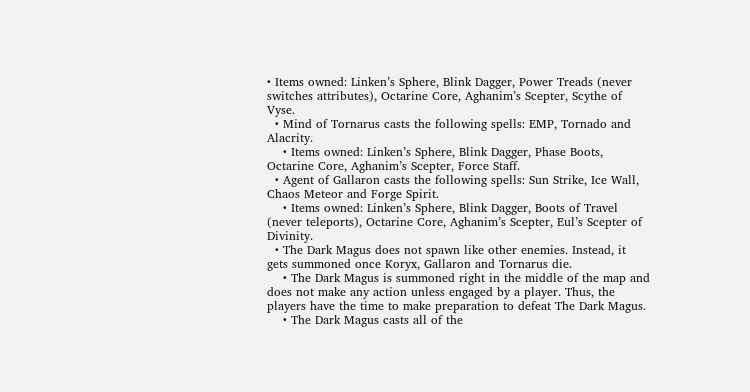• Items owned: Linken’s Sphere, Blink Dagger, Power Treads (never switches attributes), Octarine Core, Aghanim’s Scepter, Scythe of Vyse.
  • Mind of Tornarus casts the following spells: EMP, Tornado and Alacrity.
    • Items owned: Linken’s Sphere, Blink Dagger, Phase Boots, Octarine Core, Aghanim’s Scepter, Force Staff.
  • Agent of Gallaron casts the following spells: Sun Strike, Ice Wall, Chaos Meteor and Forge Spirit.
    • Items owned: Linken’s Sphere, Blink Dagger, Boots of Travel (never teleports), Octarine Core, Aghanim’s Scepter, Eul’s Scepter of Divinity.
  • The Dark Magus does not spawn like other enemies. Instead, it gets summoned once Koryx, Gallaron and Tornarus die.
    • The Dark Magus is summoned right in the middle of the map and does not make any action unless engaged by a player. Thus, the players have the time to make preparation to defeat The Dark Magus.
    • The Dark Magus casts all of the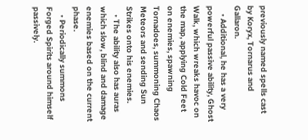previously named spells cast by Koryx, Tornarus and Gallaron.
    • Additional, he has a very powerful passive ability, Ghost Walk, which wreaks havoc on the map, applying Cold Feet on enemies, spawning Tornadoes, summoning Chaos Meteors and sending Sun Strikes onto his enemies.
    • The ability also has auras which slow, blind and damage enemies based on the current phase.
    • Periodically summons Forged Spirits around himself passively.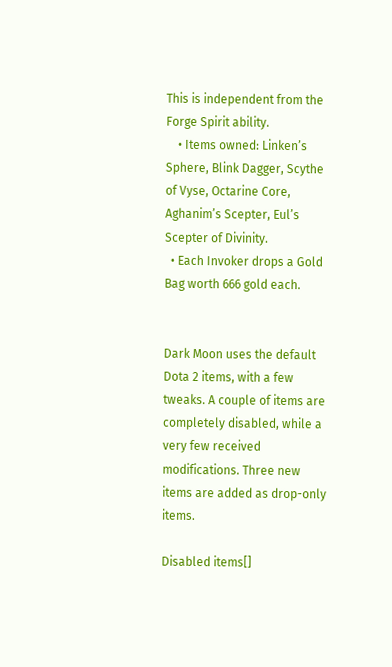This is independent from the Forge Spirit ability.
    • Items owned: Linken’s Sphere, Blink Dagger, Scythe of Vyse, Octarine Core, Aghanim’s Scepter, Eul’s Scepter of Divinity.
  • Each Invoker drops a Gold Bag worth 666 gold each.


Dark Moon uses the default Dota 2 items, with a few tweaks. A couple of items are completely disabled, while a very few received modifications. Three new items are added as drop-only items.

Disabled items[]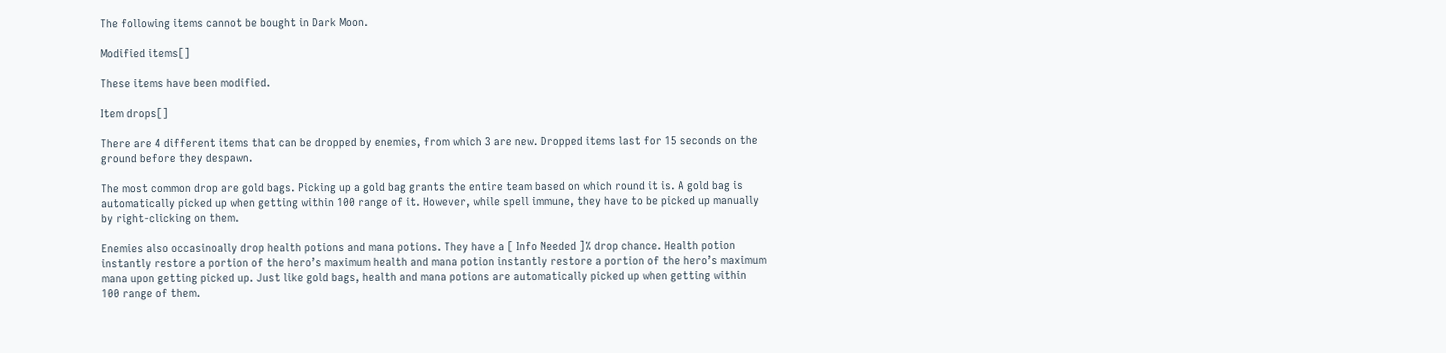The following items cannot be bought in Dark Moon.

Modified items[]

These items have been modified.

Item drops[]

There are 4 different items that can be dropped by enemies, from which 3 are new. Dropped items last for 15 seconds on the ground before they despawn.

The most common drop are gold bags. Picking up a gold bag grants the entire team based on which round it is. A gold bag is automatically picked up when getting within 100 range of it. However, while spell immune, they have to be picked up manually by right-clicking on them.

Enemies also occasinoally drop health potions and mana potions. They have a [ Info Needed ]% drop chance. Health potion instantly restore a portion of the hero’s maximum health and mana potion instantly restore a portion of the hero’s maximum mana upon getting picked up. Just like gold bags, health and mana potions are automatically picked up when getting within 100 range of them.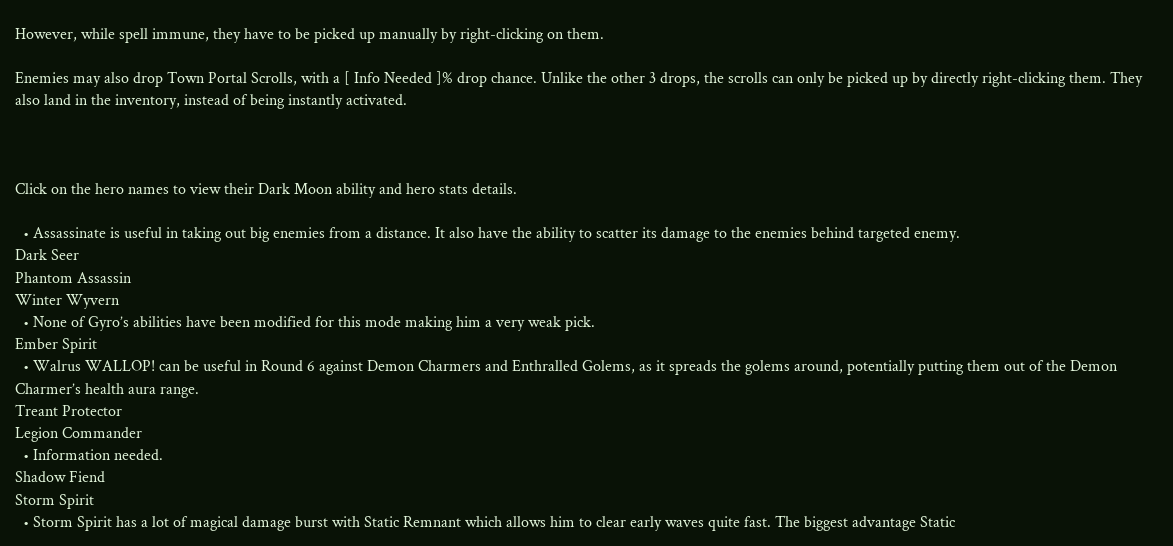However, while spell immune, they have to be picked up manually by right-clicking on them.

Enemies may also drop Town Portal Scrolls, with a [ Info Needed ]% drop chance. Unlike the other 3 drops, the scrolls can only be picked up by directly right-clicking them. They also land in the inventory, instead of being instantly activated.



Click on the hero names to view their Dark Moon ability and hero stats details.

  • Assassinate is useful in taking out big enemies from a distance. It also have the ability to scatter its damage to the enemies behind targeted enemy.
Dark Seer
Phantom Assassin
Winter Wyvern
  • None of Gyro’s abilities have been modified for this mode making him a very weak pick.
Ember Spirit
  • Walrus WALLOP! can be useful in Round 6 against Demon Charmers and Enthralled Golems, as it spreads the golems around, potentially putting them out of the Demon Charmer’s health aura range.
Treant Protector
Legion Commander
  • Information needed.
Shadow Fiend
Storm Spirit
  • Storm Spirit has a lot of magical damage burst with Static Remnant which allows him to clear early waves quite fast. The biggest advantage Static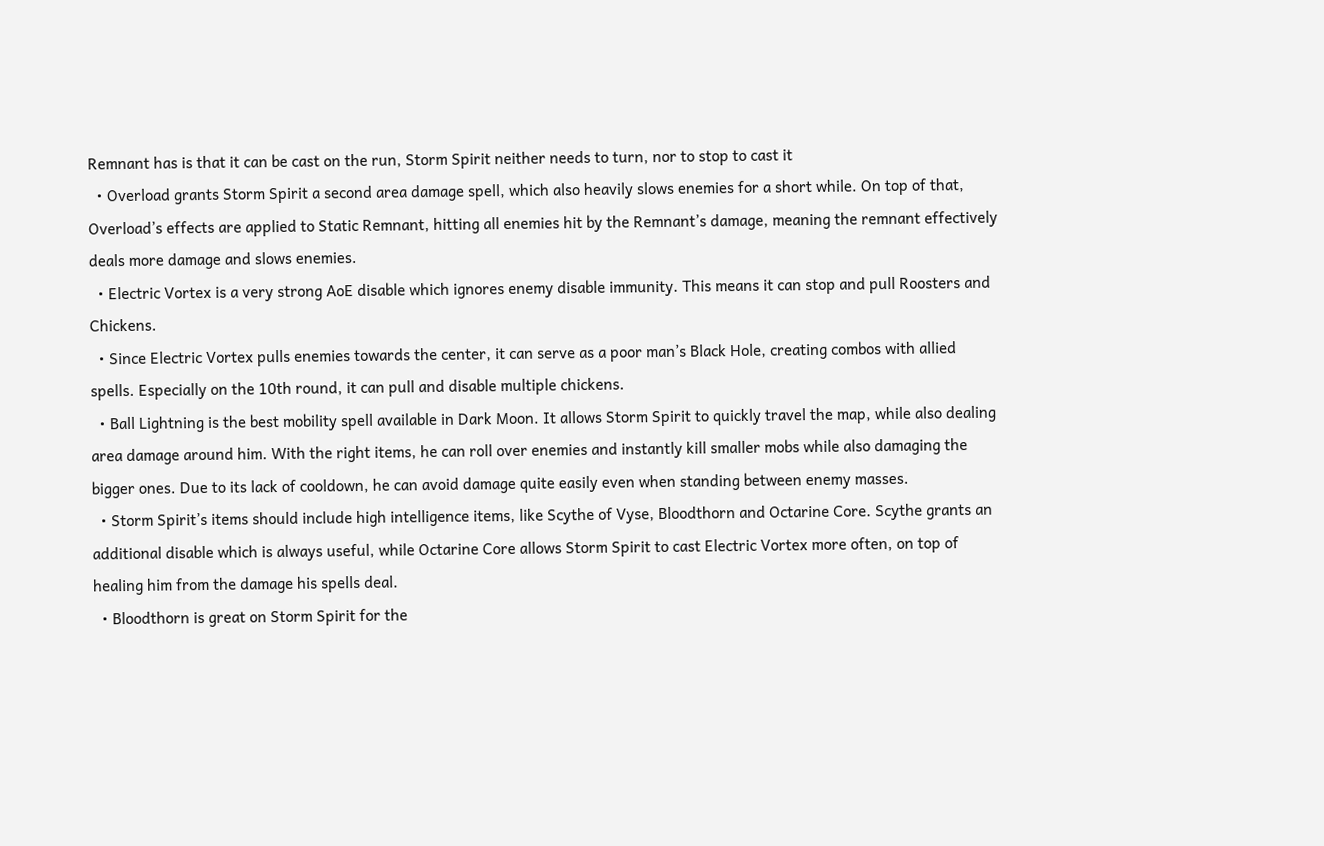Remnant has is that it can be cast on the run, Storm Spirit neither needs to turn, nor to stop to cast it
  • Overload grants Storm Spirit a second area damage spell, which also heavily slows enemies for a short while. On top of that, Overload’s effects are applied to Static Remnant, hitting all enemies hit by the Remnant’s damage, meaning the remnant effectively deals more damage and slows enemies.
  • Electric Vortex is a very strong AoE disable which ignores enemy disable immunity. This means it can stop and pull Roosters and Chickens.
  • Since Electric Vortex pulls enemies towards the center, it can serve as a poor man’s Black Hole, creating combos with allied spells. Especially on the 10th round, it can pull and disable multiple chickens.
  • Ball Lightning is the best mobility spell available in Dark Moon. It allows Storm Spirit to quickly travel the map, while also dealing area damage around him. With the right items, he can roll over enemies and instantly kill smaller mobs while also damaging the bigger ones. Due to its lack of cooldown, he can avoid damage quite easily even when standing between enemy masses.
  • Storm Spirit’s items should include high intelligence items, like Scythe of Vyse, Bloodthorn and Octarine Core. Scythe grants an additional disable which is always useful, while Octarine Core allows Storm Spirit to cast Electric Vortex more often, on top of healing him from the damage his spells deal.
  • Bloodthorn is great on Storm Spirit for the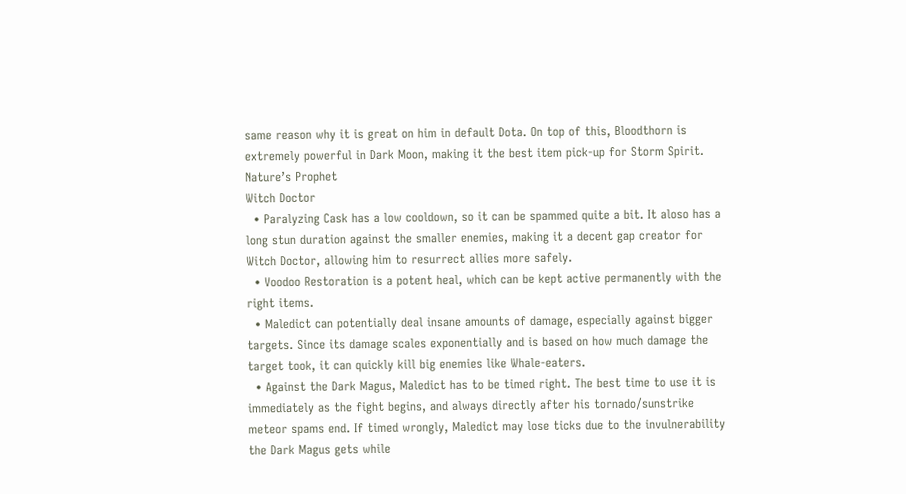same reason why it is great on him in default Dota. On top of this, Bloodthorn is extremely powerful in Dark Moon, making it the best item pick-up for Storm Spirit.
Nature’s Prophet
Witch Doctor
  • Paralyzing Cask has a low cooldown, so it can be spammed quite a bit. It aloso has a long stun duration against the smaller enemies, making it a decent gap creator for Witch Doctor, allowing him to resurrect allies more safely.
  • Voodoo Restoration is a potent heal, which can be kept active permanently with the right items.
  • Maledict can potentially deal insane amounts of damage, especially against bigger targets. Since its damage scales exponentially and is based on how much damage the target took, it can quickly kill big enemies like Whale-eaters.
  • Against the Dark Magus, Maledict has to be timed right. The best time to use it is immediately as the fight begins, and always directly after his tornado/sunstrike meteor spams end. If timed wrongly, Maledict may lose ticks due to the invulnerability the Dark Magus gets while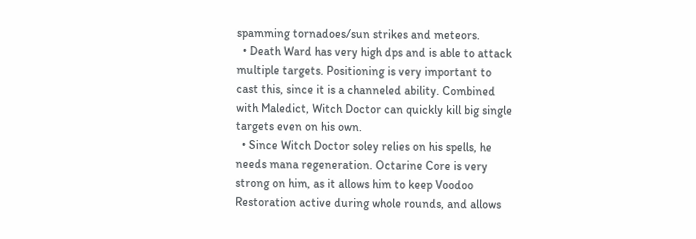spamming tornadoes/sun strikes and meteors.
  • Death Ward has very high dps and is able to attack multiple targets. Positioning is very important to cast this, since it is a channeled ability. Combined with Maledict, Witch Doctor can quickly kill big single targets even on his own.
  • Since Witch Doctor soley relies on his spells, he needs mana regeneration. Octarine Core is very strong on him, as it allows him to keep Voodoo Restoration active during whole rounds, and allows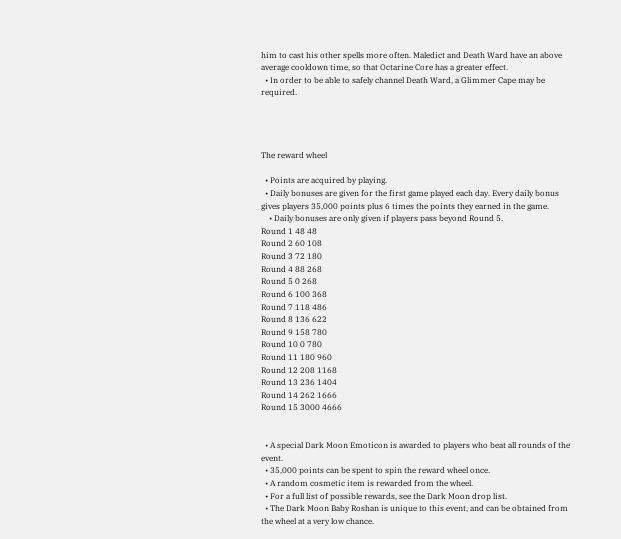him to cast his other spells more often. Maledict and Death Ward have an above average cooldown time, so that Octarine Core has a greater effect.
  • In order to be able to safely channel Death Ward, a Glimmer Cape may be required.




The reward wheel

  • Points are acquired by playing.
  • Daily bonuses are given for the first game played each day. Every daily bonus gives players 35,000 points plus 6 times the points they earned in the game.
    • Daily bonuses are only given if players pass beyond Round 5.
Round 1 48 48
Round 2 60 108
Round 3 72 180
Round 4 88 268
Round 5 0 268
Round 6 100 368
Round 7 118 486
Round 8 136 622
Round 9 158 780
Round 10 0 780
Round 11 180 960
Round 12 208 1168
Round 13 236 1404
Round 14 262 1666
Round 15 3000 4666


  • A special Dark Moon Emoticon is awarded to players who beat all rounds of the event.
  • 35,000 points can be spent to spin the reward wheel once.
  • A random cosmetic item is rewarded from the wheel.
  • For a full list of possible rewards, see the Dark Moon drop list.
  • The Dark Moon Baby Roshan is unique to this event, and can be obtained from the wheel at a very low chance.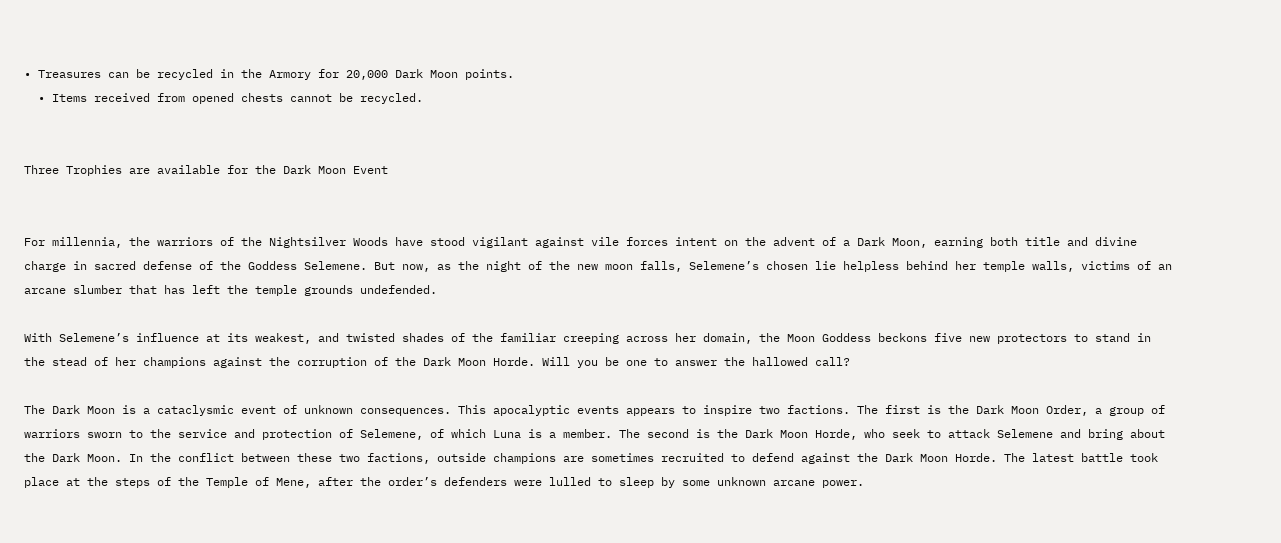• Treasures can be recycled in the Armory for 20,000 Dark Moon points.
  • Items received from opened chests cannot be recycled.


Three Trophies are available for the Dark Moon Event


For millennia, the warriors of the Nightsilver Woods have stood vigilant against vile forces intent on the advent of a Dark Moon, earning both title and divine charge in sacred defense of the Goddess Selemene. But now, as the night of the new moon falls, Selemene’s chosen lie helpless behind her temple walls, victims of an arcane slumber that has left the temple grounds undefended.

With Selemene’s influence at its weakest, and twisted shades of the familiar creeping across her domain, the Moon Goddess beckons five new protectors to stand in the stead of her champions against the corruption of the Dark Moon Horde. Will you be one to answer the hallowed call?

The Dark Moon is a cataclysmic event of unknown consequences. This apocalyptic events appears to inspire two factions. The first is the Dark Moon Order, a group of warriors sworn to the service and protection of Selemene, of which Luna is a member. The second is the Dark Moon Horde, who seek to attack Selemene and bring about the Dark Moon. In the conflict between these two factions, outside champions are sometimes recruited to defend against the Dark Moon Horde. The latest battle took place at the steps of the Temple of Mene, after the order’s defenders were lulled to sleep by some unknown arcane power.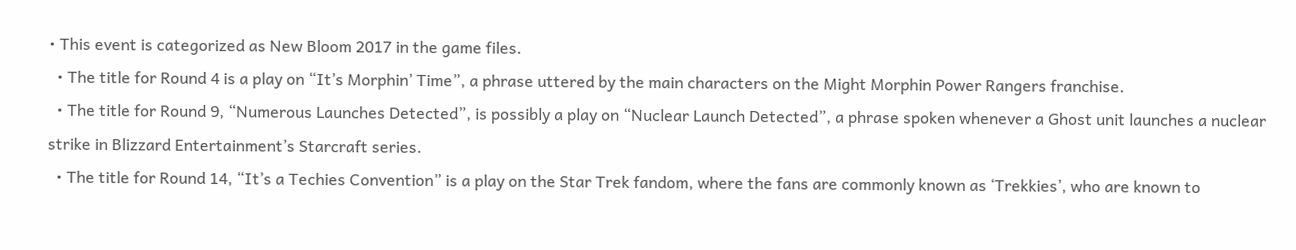• This event is categorized as New Bloom 2017 in the game files.
  • The title for Round 4 is a play on “It’s Morphin’ Time”, a phrase uttered by the main characters on the Might Morphin Power Rangers franchise.
  • The title for Round 9, “Numerous Launches Detected”, is possibly a play on “Nuclear Launch Detected”, a phrase spoken whenever a Ghost unit launches a nuclear strike in Blizzard Entertainment’s Starcraft series.
  • The title for Round 14, “It’s a Techies Convention” is a play on the Star Trek fandom, where the fans are commonly known as ‘Trekkies’, who are known to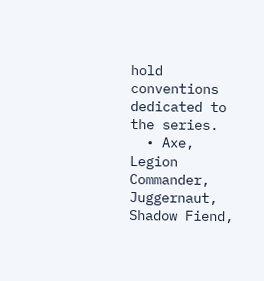hold conventions dedicated to the series.
  • Axe, Legion Commander, Juggernaut, Shadow Fiend,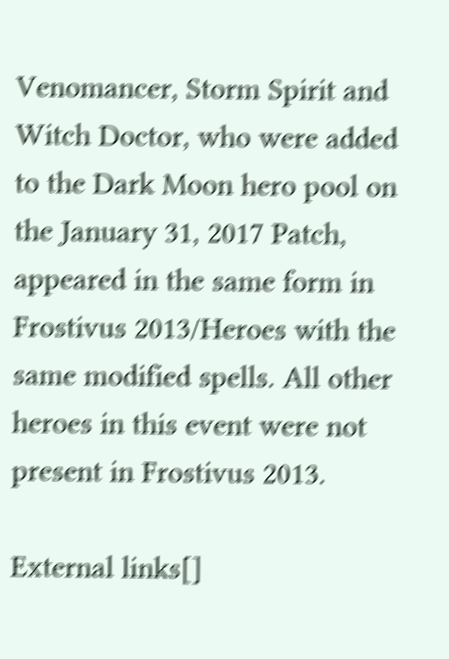Venomancer, Storm Spirit and Witch Doctor, who were added to the Dark Moon hero pool on the January 31, 2017 Patch, appeared in the same form in Frostivus 2013/Heroes with the same modified spells. All other heroes in this event were not present in Frostivus 2013.

External links[]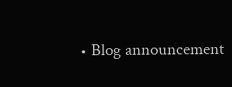• Blog announcement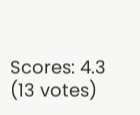Scores: 4.3 (13 votes)